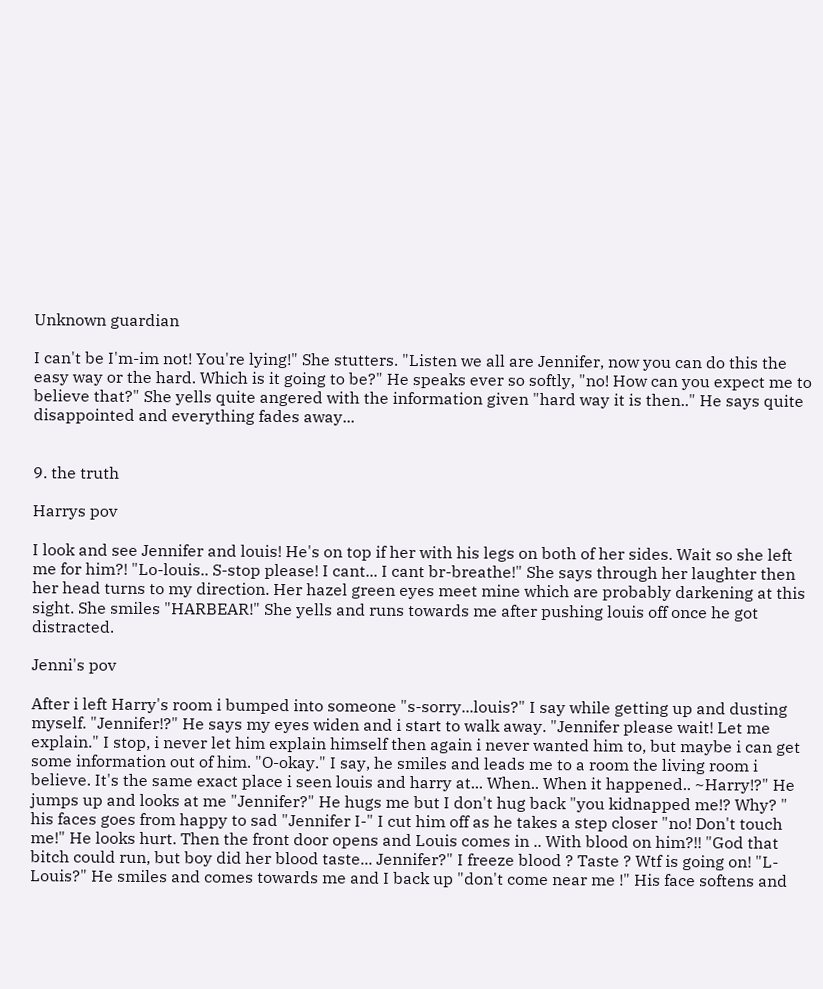Unknown guardian

I can't be I'm-im not! You're lying!" She stutters. "Listen we all are Jennifer, now you can do this the easy way or the hard. Which is it going to be?" He speaks ever so softly, "no! How can you expect me to believe that?" She yells quite angered with the information given "hard way it is then.." He says quite disappointed and everything fades away...


9. the truth

Harrys pov

I look and see Jennifer and louis! He's on top if her with his legs on both of her sides. Wait so she left me for him?! "Lo-louis.. S-stop please! I cant... I cant br-breathe!" She says through her laughter then her head turns to my direction. Her hazel green eyes meet mine which are probably darkening at this sight. She smiles "HARBEAR!" She yells and runs towards me after pushing louis off once he got distracted.

Jenni's pov

After i left Harry's room i bumped into someone "s-sorry...louis?" I say while getting up and dusting myself. "Jennifer!?" He says my eyes widen and i start to walk away. "Jennifer please wait! Let me explain." I stop, i never let him explain himself then again i never wanted him to, but maybe i can get some information out of him. "O-okay." I say, he smiles and leads me to a room the living room i believe. It's the same exact place i seen louis and harry at... When.. When it happened.. ~Harry!?" He jumps up and looks at me "Jennifer?" He hugs me but I don't hug back "you kidnapped me!? Why? " his faces goes from happy to sad "Jennifer I-" I cut him off as he takes a step closer "no! Don't touch me!" He looks hurt. Then the front door opens and Louis comes in .. With blood on him?!! "God that bitch could run, but boy did her blood taste... Jennifer?" I freeze blood ? Taste ? Wtf is going on! "L-Louis?" He smiles and comes towards me and I back up "don't come near me !" His face softens and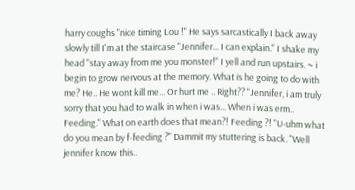harry coughs "nice timing Lou !" He says sarcastically I back away slowly till I'm at the staircase "Jennifer... I can explain." I shake my head "stay away from me you monster!" I yell and run upstairs. ~ i begin to grow nervous at the memory. What is he going to do with me? He.. He wont kill me... Or hurt me .. Right?? "Jennifer, i am truly sorry that you had to walk in when i was... When i was erm.. Feeding." What on earth does that mean?! Feeding ?! "U-uhm what do you mean by f-feeding ?" Dammit my stuttering is back. "Well jennifer know this..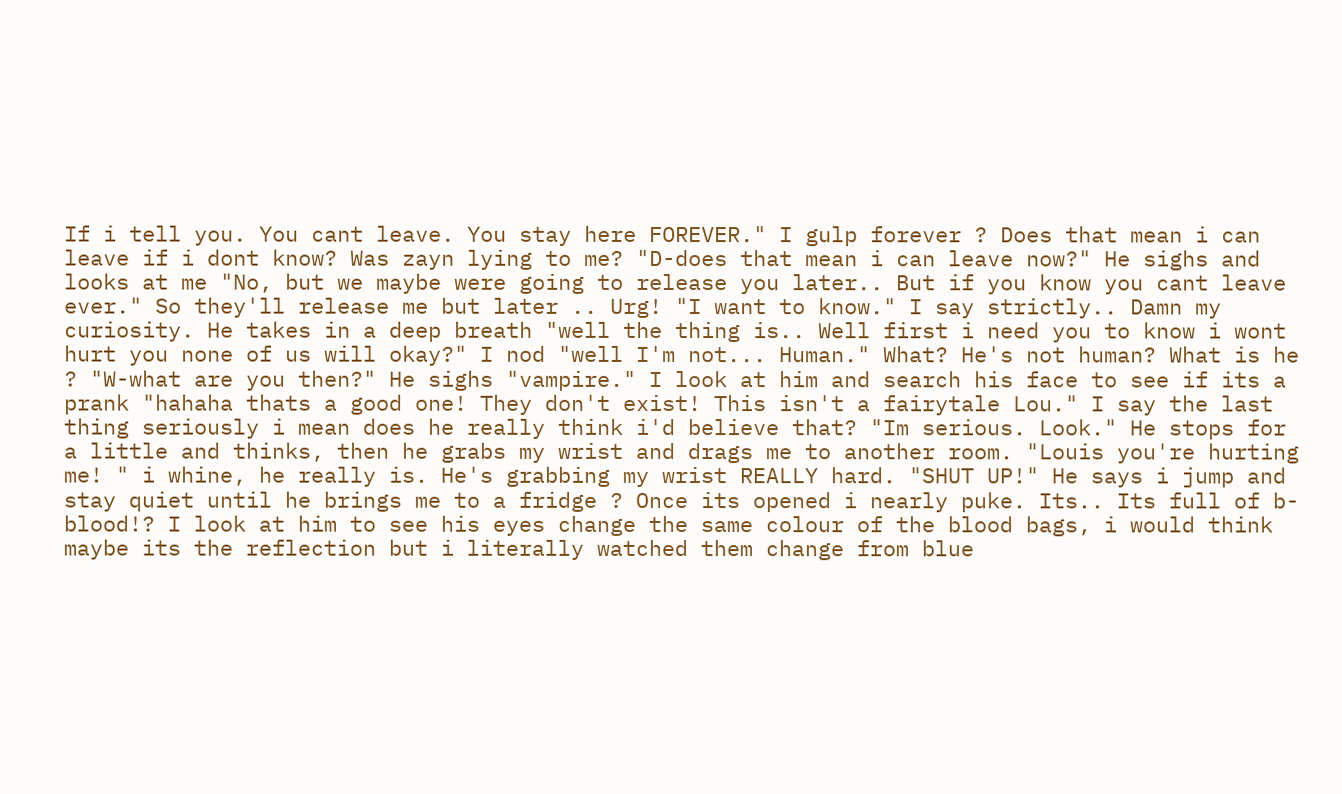If i tell you. You cant leave. You stay here FOREVER." I gulp forever ? Does that mean i can leave if i dont know? Was zayn lying to me? "D-does that mean i can leave now?" He sighs and looks at me "No, but we maybe were going to release you later.. But if you know you cant leave ever." So they'll release me but later .. Urg! "I want to know." I say strictly.. Damn my curiosity. He takes in a deep breath "well the thing is.. Well first i need you to know i wont hurt you none of us will okay?" I nod "well I'm not... Human." What? He's not human? What is he ? "W-what are you then?" He sighs "vampire." I look at him and search his face to see if its a prank "hahaha thats a good one! They don't exist! This isn't a fairytale Lou." I say the last thing seriously i mean does he really think i'd believe that? "Im serious. Look." He stops for a little and thinks, then he grabs my wrist and drags me to another room. "Louis you're hurting me! " i whine, he really is. He's grabbing my wrist REALLY hard. "SHUT UP!" He says i jump and stay quiet until he brings me to a fridge ? Once its opened i nearly puke. Its.. Its full of b-blood!? I look at him to see his eyes change the same colour of the blood bags, i would think maybe its the reflection but i literally watched them change from blue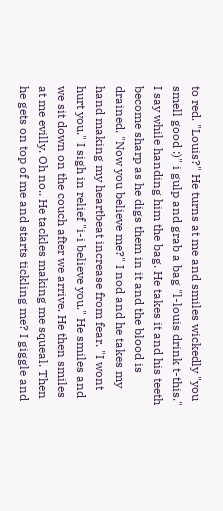to red. "Louis?" He turns at me and smiles wickedly "you smell good :)" i gulp and grab a bag "l-louis drink t-this." I say while handing him the bag. He takes it and his teeth become sharp as he digs them in it and the blood is drained. "Now you believe me?" I nod and he takes my hand making my heartbeat increase from fear. "I wont hurt you." I sigh in relief "i-i believe you." He smiles and we sit down on the couch after we arrive. He then smiles at me evilly. Oh no.. He tackles making me squeal. Then he gets on top of me and starts tickling me? I giggle and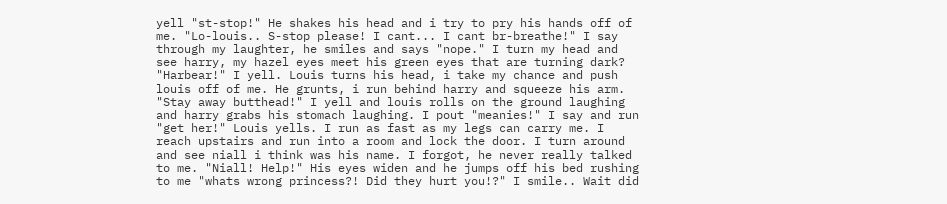yell "st-stop!" He shakes his head and i try to pry his hands off of me. "Lo-louis.. S-stop please! I cant... I cant br-breathe!" I say through my laughter, he smiles and says "nope." I turn my head and see harry, my hazel eyes meet his green eyes that are turning dark? "Harbear!" I yell. Louis turns his head, i take my chance and push louis off of me. He grunts, i run behind harry and squeeze his arm. "Stay away butthead!" I yell and louis rolls on the ground laughing and harry grabs his stomach laughing. I pout "meanies!" I say and run "get her!" Louis yells. I run as fast as my legs can carry me. I reach upstairs and run into a room and lock the door. I turn around and see niall i think was his name. I forgot, he never really talked to me. "Niall! Help!" His eyes widen and he jumps off his bed rushing to me "whats wrong princess?! Did they hurt you!?" I smile.. Wait did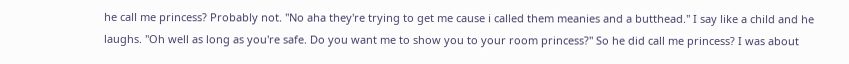he call me princess? Probably not. "No aha they're trying to get me cause i called them meanies and a butthead." I say like a child and he laughs. "Oh well as long as you're safe. Do you want me to show you to your room princess?" So he did call me princess? I was about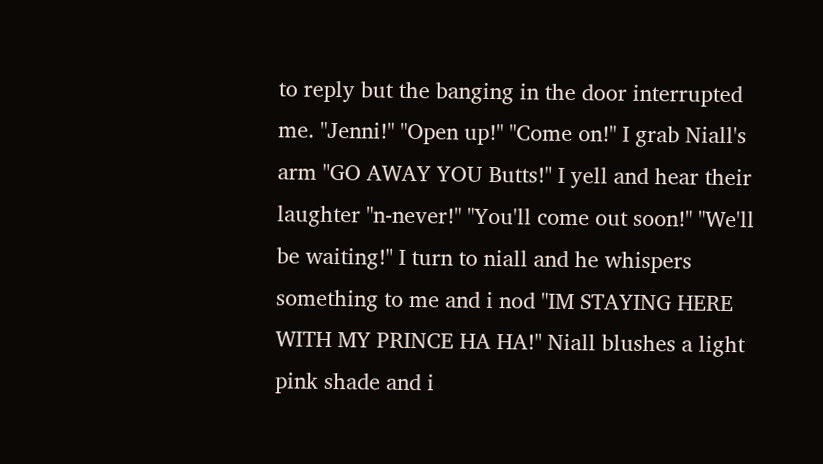to reply but the banging in the door interrupted me. "Jenni!" "Open up!" "Come on!" I grab Niall's arm "GO AWAY YOU Butts!" I yell and hear their laughter "n-never!" "You'll come out soon!" "We'll be waiting!" I turn to niall and he whispers something to me and i nod "IM STAYING HERE WITH MY PRINCE HA HA!" Niall blushes a light pink shade and i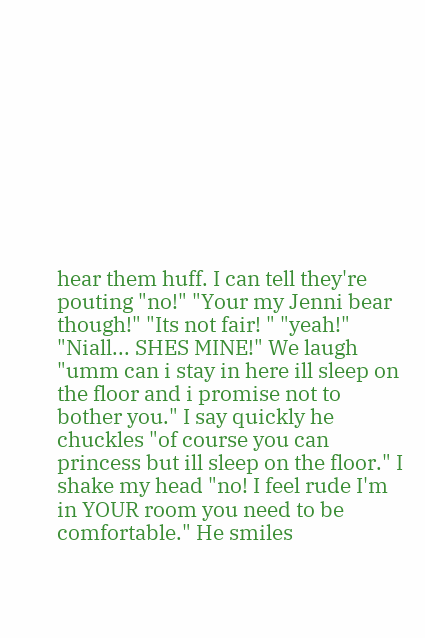hear them huff. I can tell they're pouting "no!" "Your my Jenni bear though!" "Its not fair! " "yeah!" "Niall... SHES MINE!" We laugh "umm can i stay in here ill sleep on the floor and i promise not to bother you." I say quickly he chuckles "of course you can princess but ill sleep on the floor." I shake my head "no! I feel rude I'm in YOUR room you need to be comfortable." He smiles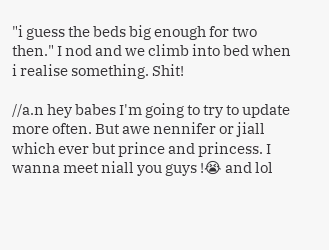"i guess the beds big enough for two then." I nod and we climb into bed when i realise something. Shit!

//a.n hey babes I'm going to try to update more often. But awe nennifer or jiall which ever but prince and princess. I wanna meet niall you guys !😭 and lol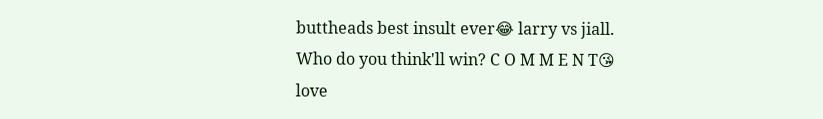buttheads best insult ever😂 larry vs jiall. Who do you think'll win? C O M M E N T😘 love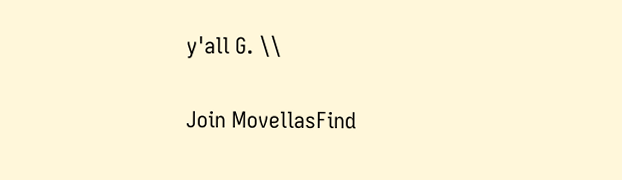y'all G. \\

Join MovellasFind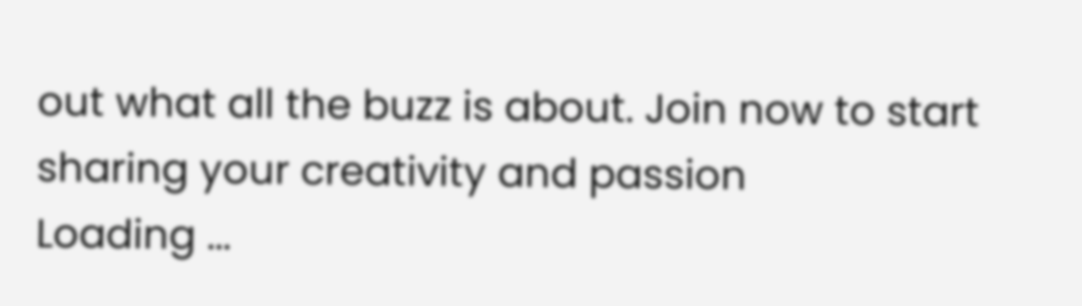out what all the buzz is about. Join now to start sharing your creativity and passion
Loading ...